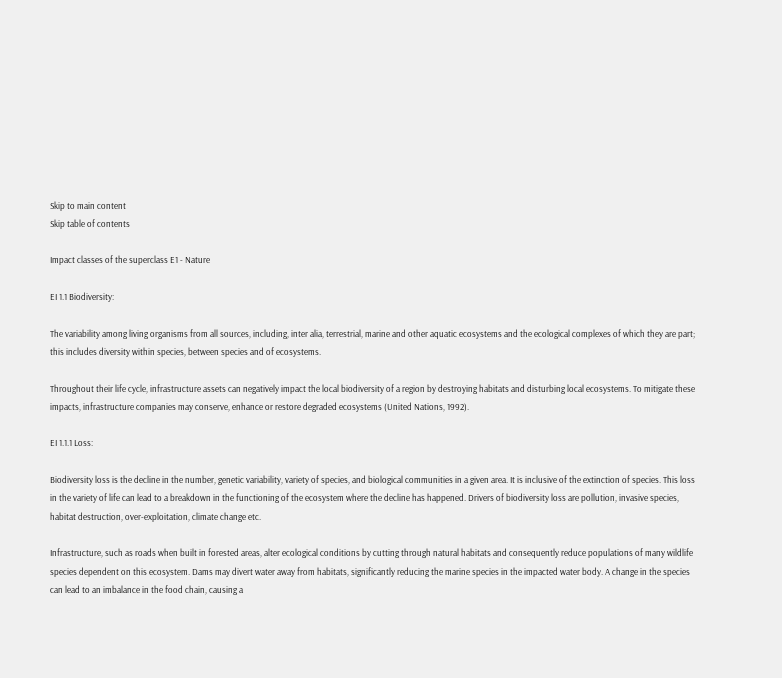Skip to main content
Skip table of contents

Impact classes of the superclass E1 - Nature

EI 1.1 Biodiversity:

The variability among living organisms from all sources, including, inter alia, terrestrial, marine and other aquatic ecosystems and the ecological complexes of which they are part; this includes diversity within species, between species and of ecosystems.

Throughout their life cycle, infrastructure assets can negatively impact the local biodiversity of a region by destroying habitats and disturbing local ecosystems. To mitigate these impacts, infrastructure companies may conserve, enhance or restore degraded ecosystems (United Nations, 1992).

EI 1.1.1 Loss:

Biodiversity loss is the decline in the number, genetic variability, variety of species, and biological communities in a given area. It is inclusive of the extinction of species. This loss in the variety of life can lead to a breakdown in the functioning of the ecosystem where the decline has happened. Drivers of biodiversity loss are pollution, invasive species, habitat destruction, over-exploitation, climate change etc.

Infrastructure, such as roads when built in forested areas, alter ecological conditions by cutting through natural habitats and consequently reduce populations of many wildlife species dependent on this ecosystem. Dams may divert water away from habitats, significantly reducing the marine species in the impacted water body. A change in the species can lead to an imbalance in the food chain, causing a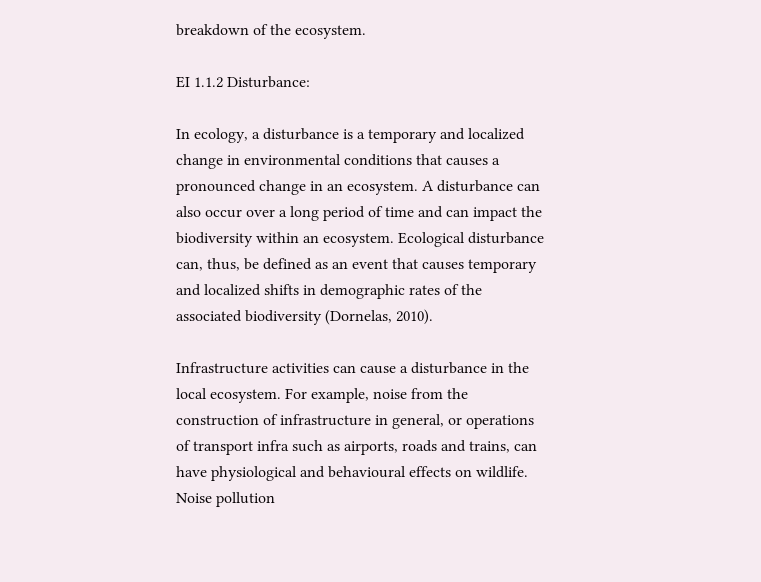breakdown of the ecosystem.

EI 1.1.2 Disturbance:

In ecology, a disturbance is a temporary and localized change in environmental conditions that causes a pronounced change in an ecosystem. A disturbance can also occur over a long period of time and can impact the biodiversity within an ecosystem. Ecological disturbance can, thus, be defined as an event that causes temporary and localized shifts in demographic rates of the associated biodiversity (Dornelas, 2010).

Infrastructure activities can cause a disturbance in the local ecosystem. For example, noise from the construction of infrastructure in general, or operations of transport infra such as airports, roads and trains, can have physiological and behavioural effects on wildlife. Noise pollution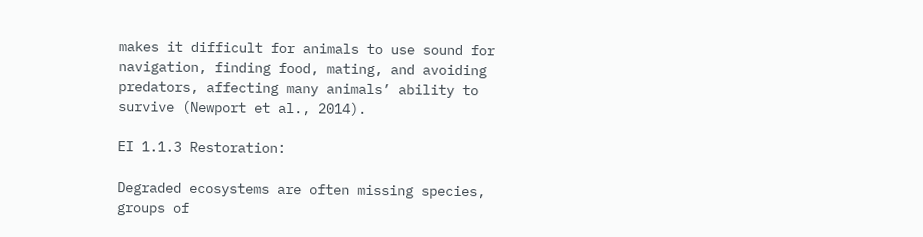makes it difficult for animals to use sound for navigation, finding food, mating, and avoiding predators, affecting many animals’ ability to survive (Newport et al., 2014).

EI 1.1.3 Restoration:

Degraded ecosystems are often missing species, groups of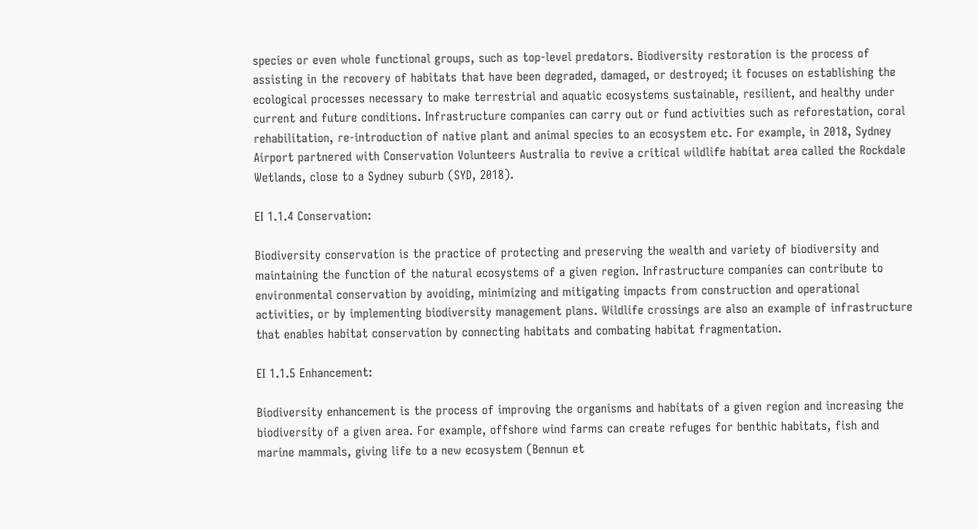species or even whole functional groups, such as top-level predators. Biodiversity restoration is the process of assisting in the recovery of habitats that have been degraded, damaged, or destroyed; it focuses on establishing the ecological processes necessary to make terrestrial and aquatic ecosystems sustainable, resilient, and healthy under current and future conditions. Infrastructure companies can carry out or fund activities such as reforestation, coral rehabilitation, re-introduction of native plant and animal species to an ecosystem etc. For example, in 2018, Sydney Airport partnered with Conservation Volunteers Australia to revive a critical wildlife habitat area called the Rockdale Wetlands, close to a Sydney suburb (SYD, 2018).

EI 1.1.4 Conservation:

Biodiversity conservation is the practice of protecting and preserving the wealth and variety of biodiversity and maintaining the function of the natural ecosystems of a given region. Infrastructure companies can contribute to environmental conservation by avoiding, minimizing and mitigating impacts from construction and operational activities, or by implementing biodiversity management plans. Wildlife crossings are also an example of infrastructure that enables habitat conservation by connecting habitats and combating habitat fragmentation.

EI 1.1.5 Enhancement:

Biodiversity enhancement is the process of improving the organisms and habitats of a given region and increasing the biodiversity of a given area. For example, offshore wind farms can create refuges for benthic habitats, fish and marine mammals, giving life to a new ecosystem (Bennun et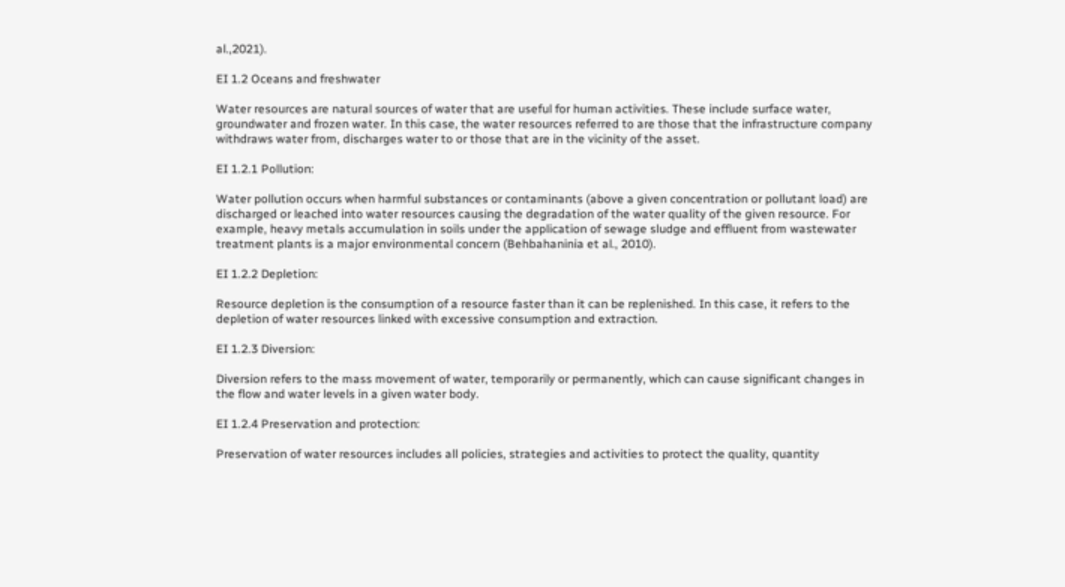al.,2021).

EI 1.2 Oceans and freshwater

Water resources are natural sources of water that are useful for human activities. These include surface water, groundwater and frozen water. In this case, the water resources referred to are those that the infrastructure company withdraws water from, discharges water to or those that are in the vicinity of the asset.

EI 1.2.1 Pollution:

Water pollution occurs when harmful substances or contaminants (above a given concentration or pollutant load) are discharged or leached into water resources causing the degradation of the water quality of the given resource. For example, heavy metals accumulation in soils under the application of sewage sludge and effluent from wastewater treatment plants is a major environmental concern (Behbahaninia et al., 2010).

EI 1.2.2 Depletion:

Resource depletion is the consumption of a resource faster than it can be replenished. In this case, it refers to the depletion of water resources linked with excessive consumption and extraction.

EI 1.2.3 Diversion:

Diversion refers to the mass movement of water, temporarily or permanently, which can cause significant changes in the flow and water levels in a given water body.

EI 1.2.4 Preservation and protection:

Preservation of water resources includes all policies, strategies and activities to protect the quality, quantity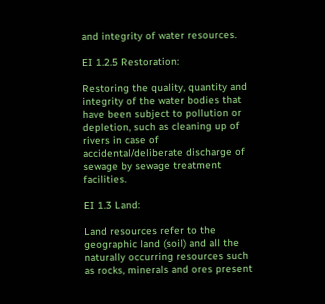and integrity of water resources.

EI 1.2.5 Restoration:

Restoring the quality, quantity and integrity of the water bodies that have been subject to pollution or depletion, such as cleaning up of rivers in case of accidental/deliberate discharge of sewage by sewage treatment facilities.

EI 1.3 Land:

Land resources refer to the geographic land (soil) and all the naturally occurring resources such as rocks, minerals and ores present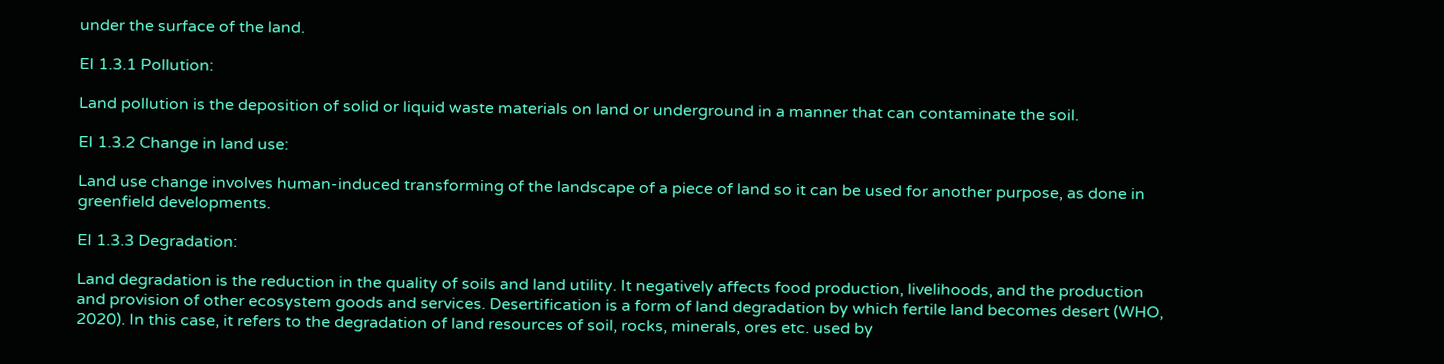under the surface of the land.

EI 1.3.1 Pollution:

Land pollution is the deposition of solid or liquid waste materials on land or underground in a manner that can contaminate the soil.

EI 1.3.2 Change in land use:

Land use change involves human-induced transforming of the landscape of a piece of land so it can be used for another purpose, as done in greenfield developments.

EI 1.3.3 Degradation:

Land degradation is the reduction in the quality of soils and land utility. It negatively affects food production, livelihoods, and the production and provision of other ecosystem goods and services. Desertification is a form of land degradation by which fertile land becomes desert (WHO, 2020). In this case, it refers to the degradation of land resources of soil, rocks, minerals, ores etc. used by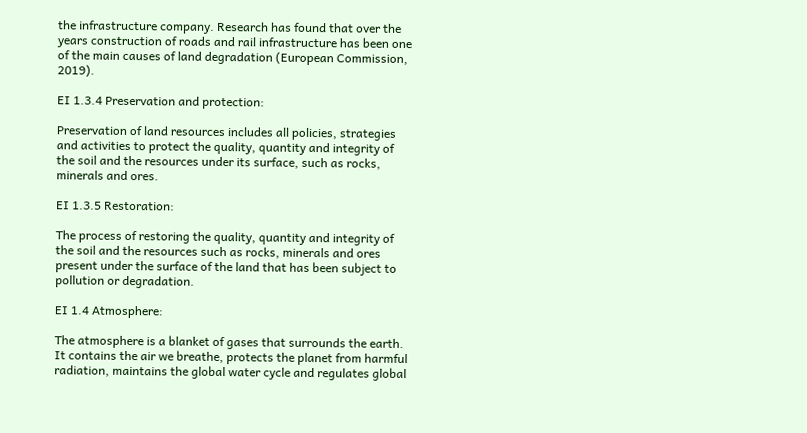the infrastructure company. Research has found that over the years construction of roads and rail infrastructure has been one of the main causes of land degradation (European Commission, 2019).

EI 1.3.4 Preservation and protection:

Preservation of land resources includes all policies, strategies and activities to protect the quality, quantity and integrity of the soil and the resources under its surface, such as rocks, minerals and ores.

EI 1.3.5 Restoration:

The process of restoring the quality, quantity and integrity of the soil and the resources such as rocks, minerals and ores present under the surface of the land that has been subject to pollution or degradation.

EI 1.4 Atmosphere:

The atmosphere is a blanket of gases that surrounds the earth. It contains the air we breathe, protects the planet from harmful radiation, maintains the global water cycle and regulates global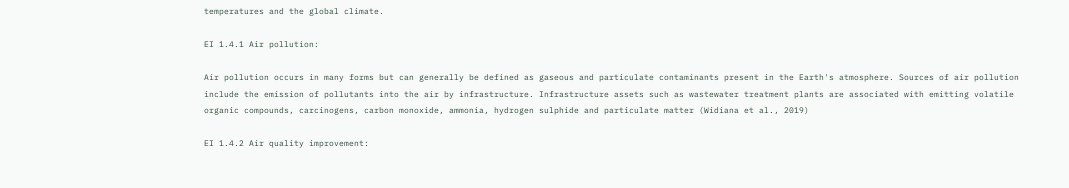temperatures and the global climate.

EI 1.4.1 Air pollution:

Air pollution occurs in many forms but can generally be defined as gaseous and particulate contaminants present in the Earth's atmosphere. Sources of air pollution include the emission of pollutants into the air by infrastructure. Infrastructure assets such as wastewater treatment plants are associated with emitting volatile organic compounds, carcinogens, carbon monoxide, ammonia, hydrogen sulphide and particulate matter (Widiana et al., 2019)

EI 1.4.2 Air quality improvement: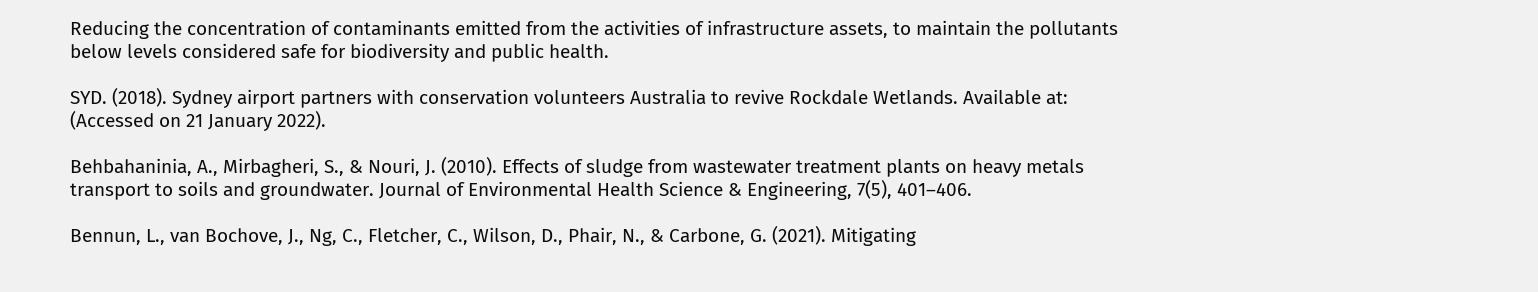Reducing the concentration of contaminants emitted from the activities of infrastructure assets, to maintain the pollutants below levels considered safe for biodiversity and public health.

SYD. (2018). Sydney airport partners with conservation volunteers Australia to revive Rockdale Wetlands. Available at: (Accessed on 21 January 2022).

Behbahaninia, A., Mirbagheri, S., & Nouri, J. (2010). Effects of sludge from wastewater treatment plants on heavy metals transport to soils and groundwater. Journal of Environmental Health Science & Engineering, 7(5), 401–406.

Bennun, L., van Bochove, J., Ng, C., Fletcher, C., Wilson, D., Phair, N., & Carbone, G. (2021). Mitigating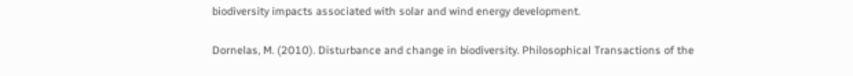biodiversity impacts associated with solar and wind energy development.

Dornelas, M. (2010). Disturbance and change in biodiversity. Philosophical Transactions of the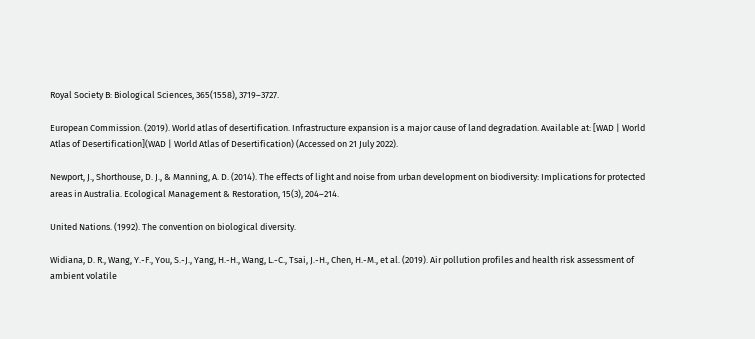Royal Society B: Biological Sciences, 365(1558), 3719–3727.

European Commission. (2019). World atlas of desertification. Infrastructure expansion is a major cause of land degradation. Available at: [WAD | World Atlas of Desertification](WAD | World Atlas of Desertification) (Accessed on 21 July 2022).

Newport, J., Shorthouse, D. J., & Manning, A. D. (2014). The effects of light and noise from urban development on biodiversity: Implications for protected areas in Australia. Ecological Management & Restoration, 15(3), 204–214.

United Nations. (1992). The convention on biological diversity.

Widiana, D. R., Wang, Y.-F., You, S.-J., Yang, H.-H., Wang, L.-C., Tsai, J.-H., Chen, H.-M., et al. (2019). Air pollution profiles and health risk assessment of ambient volatile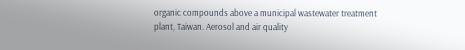organic compounds above a municipal wastewater treatment plant, Taiwan. Aerosol and air quality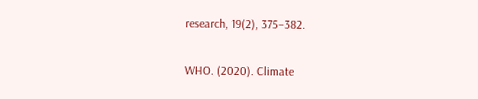research, 19(2), 375–382.

WHO. (2020). Climate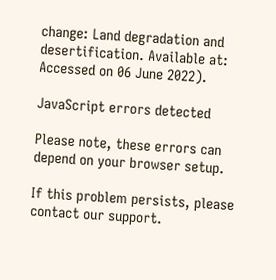change: Land degradation and desertification. Available at: Accessed on 06 June 2022).

JavaScript errors detected

Please note, these errors can depend on your browser setup.

If this problem persists, please contact our support.